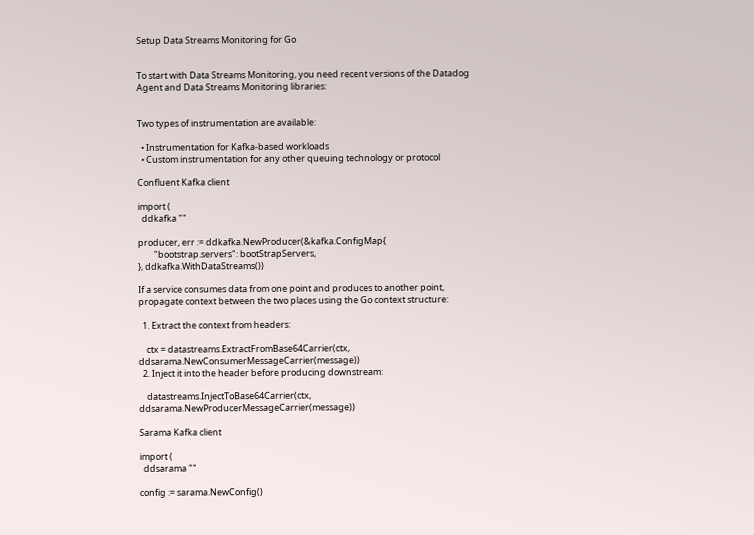Setup Data Streams Monitoring for Go


To start with Data Streams Monitoring, you need recent versions of the Datadog Agent and Data Streams Monitoring libraries:


Two types of instrumentation are available:

  • Instrumentation for Kafka-based workloads
  • Custom instrumentation for any other queuing technology or protocol

Confluent Kafka client

import (
  ddkafka ""

producer, err := ddkafka.NewProducer(&kafka.ConfigMap{
        "bootstrap.servers": bootStrapServers,
}, ddkafka.WithDataStreams())

If a service consumes data from one point and produces to another point, propagate context between the two places using the Go context structure:

  1. Extract the context from headers:

    ctx = datastreams.ExtractFromBase64Carrier(ctx, ddsarama.NewConsumerMessageCarrier(message))
  2. Inject it into the header before producing downstream:

    datastreams.InjectToBase64Carrier(ctx, ddsarama.NewProducerMessageCarrier(message))

Sarama Kafka client

import (
  ddsarama ""

config := sarama.NewConfig()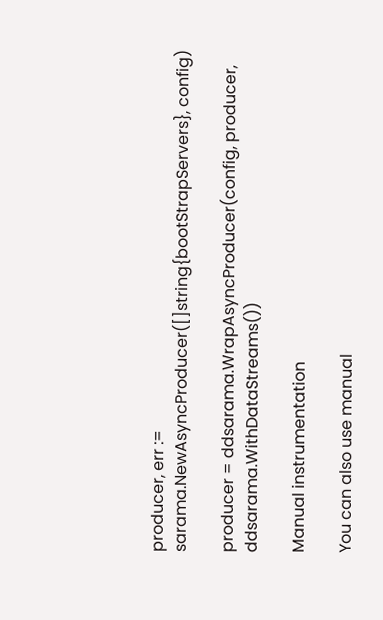producer, err := sarama.NewAsyncProducer([]string{bootStrapServers}, config)

producer = ddsarama.WrapAsyncProducer(config, producer, ddsarama.WithDataStreams())

Manual instrumentation

You can also use manual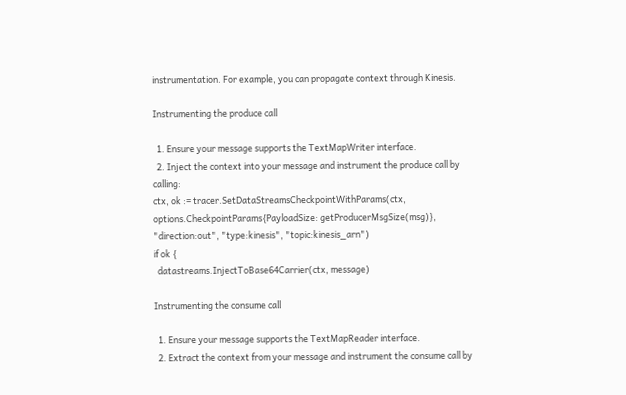instrumentation. For example, you can propagate context through Kinesis.

Instrumenting the produce call

  1. Ensure your message supports the TextMapWriter interface.
  2. Inject the context into your message and instrument the produce call by calling:
ctx, ok := tracer.SetDataStreamsCheckpointWithParams(ctx, options.CheckpointParams{PayloadSize: getProducerMsgSize(msg)}, "direction:out", "type:kinesis", "topic:kinesis_arn")
if ok {
  datastreams.InjectToBase64Carrier(ctx, message)

Instrumenting the consume call

  1. Ensure your message supports the TextMapReader interface.
  2. Extract the context from your message and instrument the consume call by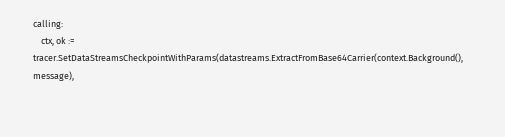calling:
    ctx, ok := tracer.SetDataStreamsCheckpointWithParams(datastreams.ExtractFromBase64Carrier(context.Background(), message),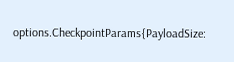options.CheckpointParams{PayloadSize: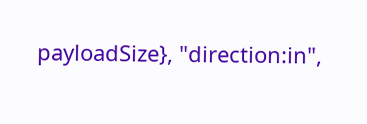payloadSize}, "direction:in",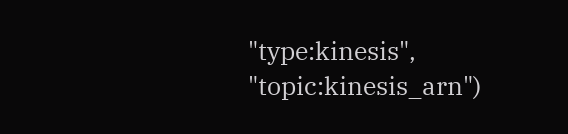"type:kinesis", "topic:kinesis_arn")